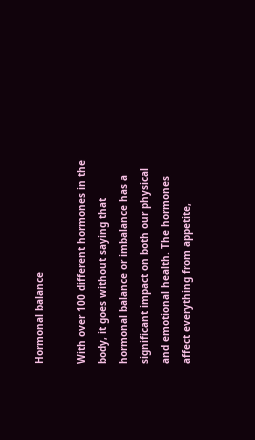Hormonal balance

With over 100 different hormones in the body, it goes without saying that hormonal balance or imbalance has a significant impact on both our physical and emotional health. The hormones affect everything from appetite,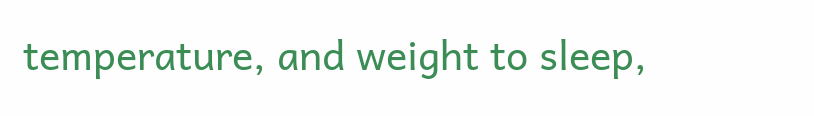temperature, and weight to sleep,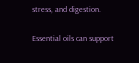stress, and digestion.

Essential oils can support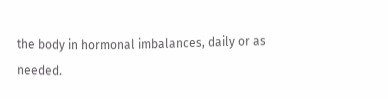the body in hormonal imbalances, daily or as needed.